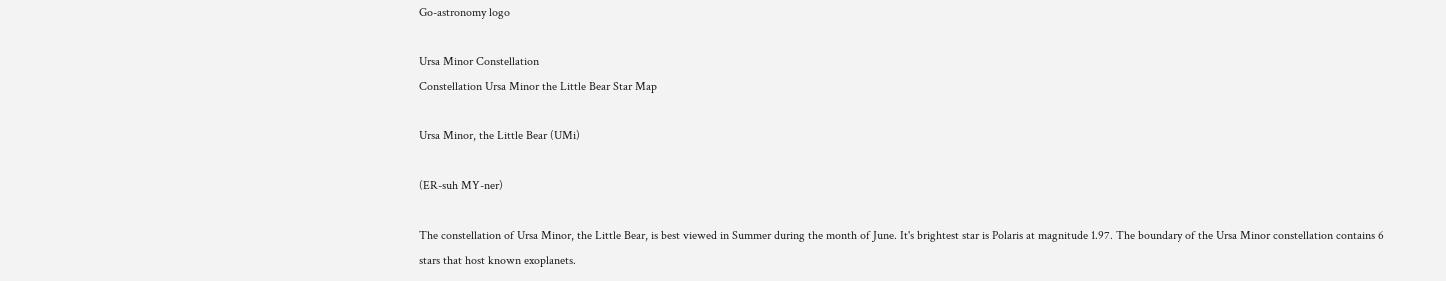Go-astronomy logo

Ursa Minor Constellation
Constellation Ursa Minor the Little Bear Star Map

Ursa Minor, the Little Bear (UMi)

(ER-suh MY-ner)

The constellation of Ursa Minor, the Little Bear, is best viewed in Summer during the month of June. It's brightest star is Polaris at magnitude 1.97. The boundary of the Ursa Minor constellation contains 6 stars that host known exoplanets.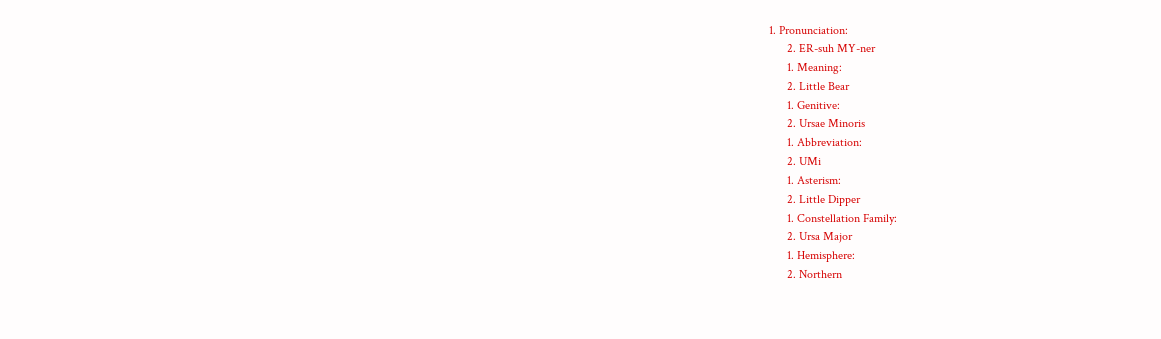1. Pronunciation:
      2. ER-suh MY-ner
      1. Meaning:
      2. Little Bear
      1. Genitive:
      2. Ursae Minoris
      1. Abbreviation:
      2. UMi
      1. Asterism:
      2. Little Dipper
      1. Constellation Family:
      2. Ursa Major
      1. Hemisphere:
      2. Northern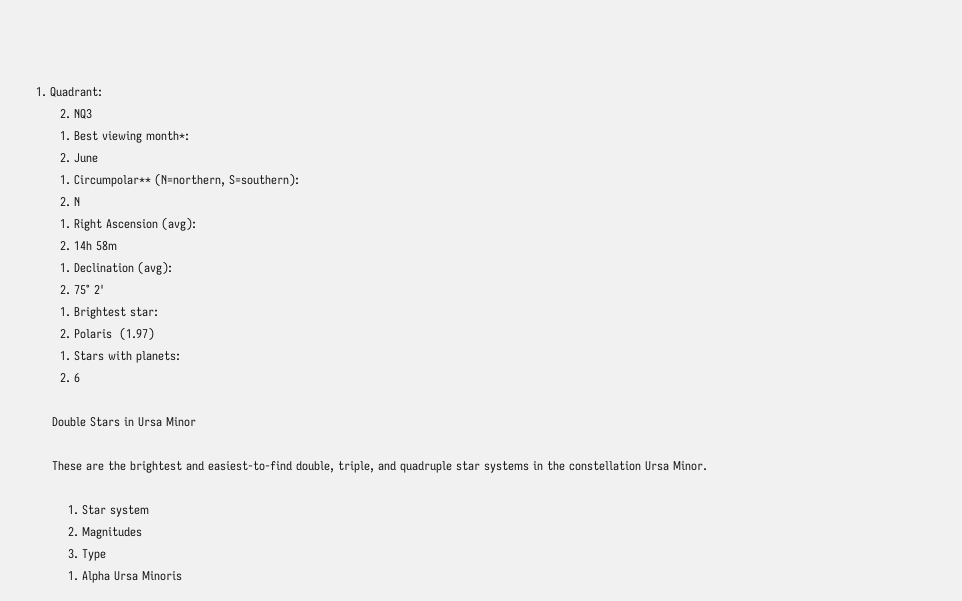1. Quadrant:
      2. NQ3
      1. Best viewing month*:
      2. June
      1. Circumpolar** (N=northern, S=southern):
      2. N
      1. Right Ascension (avg):
      2. 14h 58m
      1. Declination (avg):
      2. 75° 2'
      1. Brightest star:
      2. Polaris  (1.97)
      1. Stars with planets:
      2. 6

    Double Stars in Ursa Minor

    These are the brightest and easiest-to-find double, triple, and quadruple star systems in the constellation Ursa Minor.

        1. Star system
        2. Magnitudes
        3. Type
        1. Alpha Ursa Minoris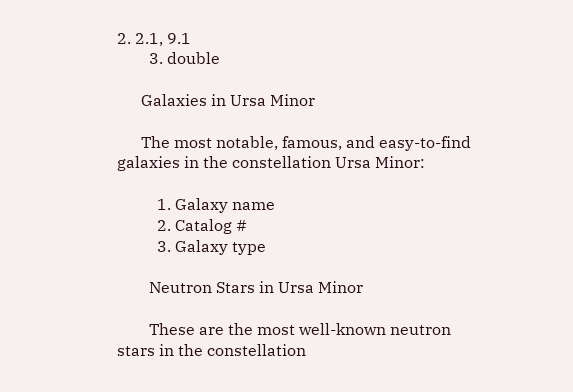2. 2.1, 9.1
        3. double

      Galaxies in Ursa Minor

      The most notable, famous, and easy-to-find galaxies in the constellation Ursa Minor:

          1. Galaxy name
          2. Catalog #
          3. Galaxy type

        Neutron Stars in Ursa Minor

        These are the most well-known neutron stars in the constellation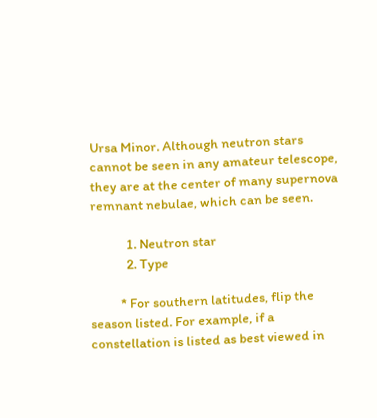Ursa Minor. Although neutron stars cannot be seen in any amateur telescope, they are at the center of many supernova remnant nebulae, which can be seen.

            1. Neutron star
            2. Type

          * For southern latitudes, flip the season listed. For example, if a constellation is listed as best viewed in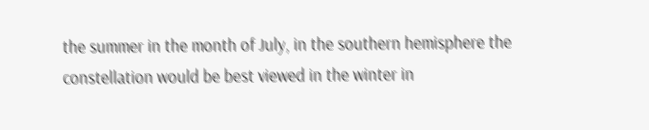the summer in the month of July, in the southern hemisphere the constellation would be best viewed in the winter in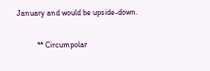January and would be upside-down.

          ** Circumpolar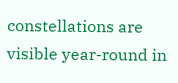constellations are visible year-round in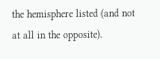the hemisphere listed (and not at all in the opposite).